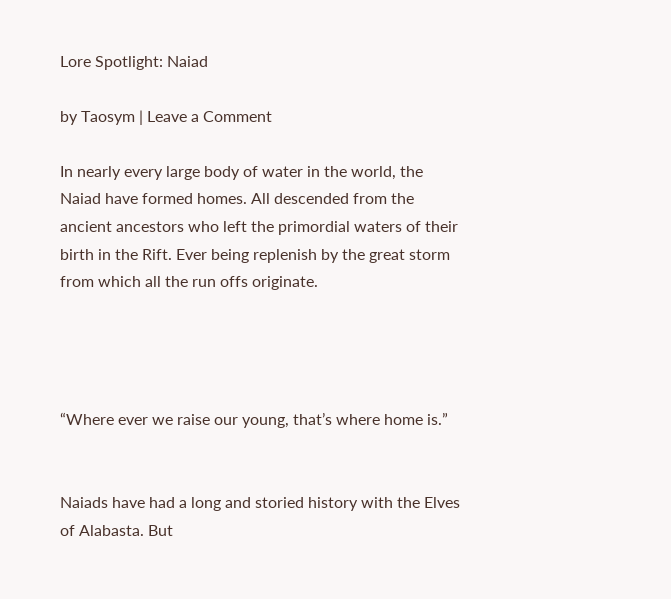Lore Spotlight: Naiad

by Taosym | Leave a Comment

In nearly every large body of water in the world, the Naiad have formed homes. All descended from the ancient ancestors who left the primordial waters of their birth in the Rift. Ever being replenish by the great storm from which all the run offs originate.




“Where ever we raise our young, that’s where home is.”


Naiads have had a long and storied history with the Elves of Alabasta. But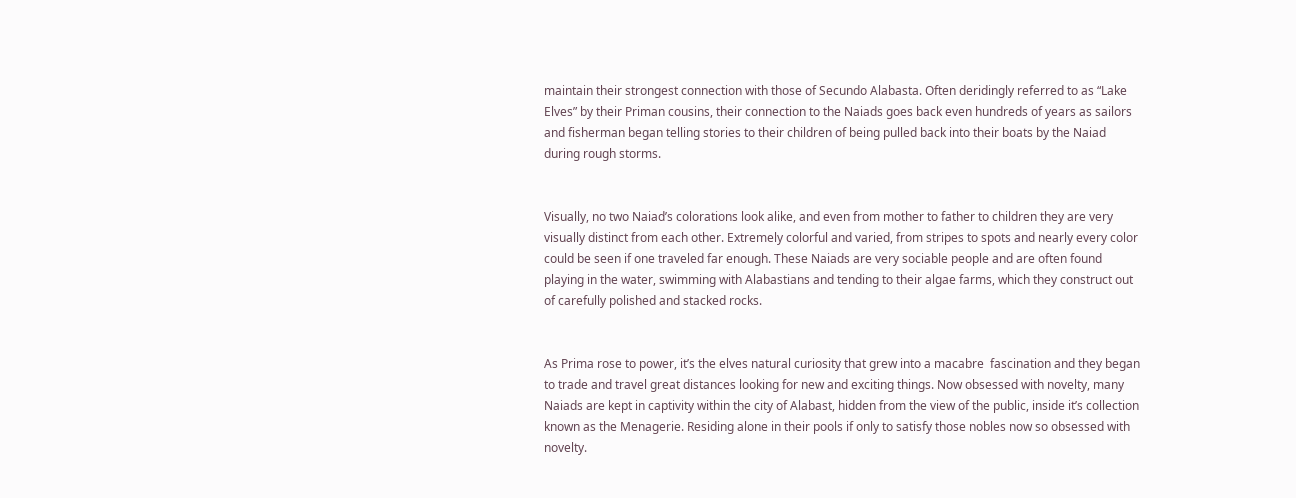maintain their strongest connection with those of Secundo Alabasta. Often deridingly referred to as “Lake Elves” by their Priman cousins, their connection to the Naiads goes back even hundreds of years as sailors and fisherman began telling stories to their children of being pulled back into their boats by the Naiad during rough storms.


Visually, no two Naiad’s colorations look alike, and even from mother to father to children they are very visually distinct from each other. Extremely colorful and varied, from stripes to spots and nearly every color could be seen if one traveled far enough. These Naiads are very sociable people and are often found playing in the water, swimming with Alabastians and tending to their algae farms, which they construct out of carefully polished and stacked rocks.


As Prima rose to power, it’s the elves natural curiosity that grew into a macabre  fascination and they began to trade and travel great distances looking for new and exciting things. Now obsessed with novelty, many Naiads are kept in captivity within the city of Alabast, hidden from the view of the public, inside it’s collection known as the Menagerie. Residing alone in their pools if only to satisfy those nobles now so obsessed with novelty.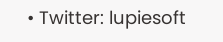• Twitter: lupiesoft